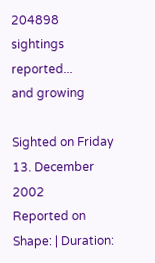204898 sightings reported...
and growing

Sighted on Friday 13. December 2002
Reported on
Shape: | Duration: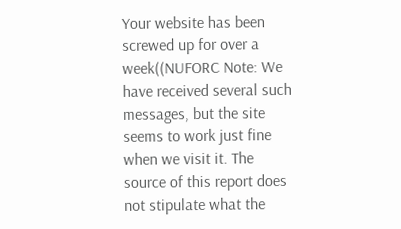Your website has been screwed up for over a week((NUFORC Note: We have received several such messages, but the site seems to work just fine when we visit it. The source of this report does not stipulate what the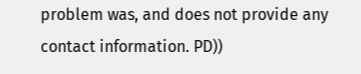problem was, and does not provide any contact information. PD))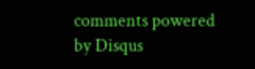comments powered by Disqus